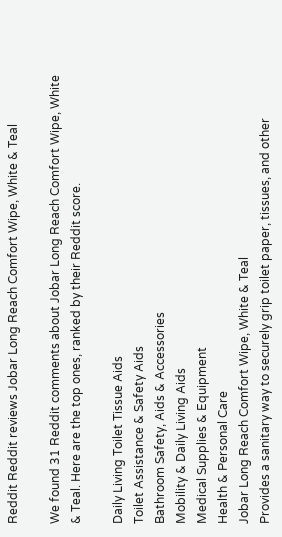Reddit Reddit reviews Jobar Long Reach Comfort Wipe, White & Teal

We found 31 Reddit comments about Jobar Long Reach Comfort Wipe, White & Teal. Here are the top ones, ranked by their Reddit score.

Daily Living Toilet Tissue Aids
Toilet Assistance & Safety Aids
Bathroom Safety, Aids & Accessories
Mobility & Daily Living Aids
Medical Supplies & Equipment
Health & Personal Care
Jobar Long Reach Comfort Wipe, White & Teal
Provides a sanitary way to securely grip toilet paper, tissues, and other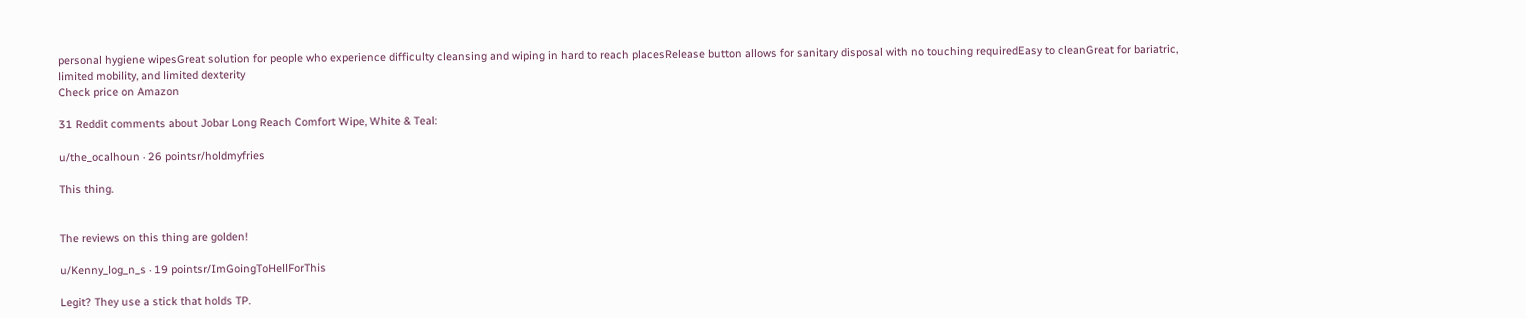personal hygiene wipesGreat solution for people who experience difficulty cleansing and wiping in hard to reach placesRelease button allows for sanitary disposal with no touching requiredEasy to cleanGreat for bariatric, limited mobility, and limited dexterity
Check price on Amazon

31 Reddit comments about Jobar Long Reach Comfort Wipe, White & Teal:

u/the_ocalhoun · 26 pointsr/holdmyfries

This thing.


The reviews on this thing are golden!

u/Kenny_log_n_s · 19 pointsr/ImGoingToHellForThis

Legit? They use a stick that holds TP.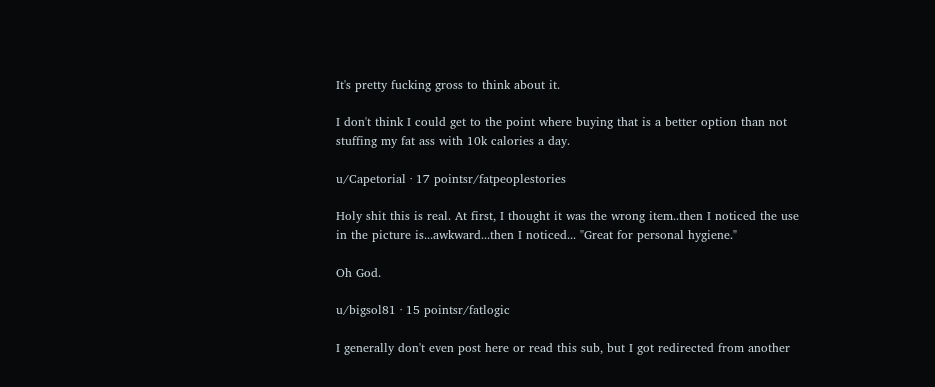It's pretty fucking gross to think about it.

I don't think I could get to the point where buying that is a better option than not stuffing my fat ass with 10k calories a day.

u/Capetorial · 17 pointsr/fatpeoplestories

Holy shit this is real. At first, I thought it was the wrong item..then I noticed the use in the picture is...awkward...then I noticed... "Great for personal hygiene."

Oh God.

u/bigsol81 · 15 pointsr/fatlogic

I generally don't even post here or read this sub, but I got redirected from another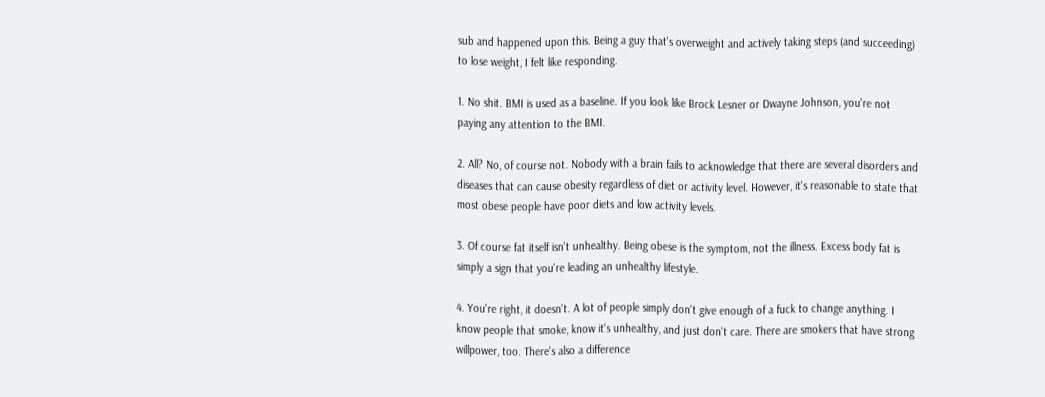sub and happened upon this. Being a guy that's overweight and actively taking steps (and succeeding) to lose weight, I felt like responding.

1. No shit. BMI is used as a baseline. If you look like Brock Lesner or Dwayne Johnson, you're not paying any attention to the BMI.

2. All? No, of course not. Nobody with a brain fails to acknowledge that there are several disorders and diseases that can cause obesity regardless of diet or activity level. However, it's reasonable to state that most obese people have poor diets and low activity levels.

3. Of course fat itself isn't unhealthy. Being obese is the symptom, not the illness. Excess body fat is simply a sign that you're leading an unhealthy lifestyle.

4. You're right, it doesn't. A lot of people simply don't give enough of a fuck to change anything. I know people that smoke, know it's unhealthy, and just don't care. There are smokers that have strong willpower, too. There's also a difference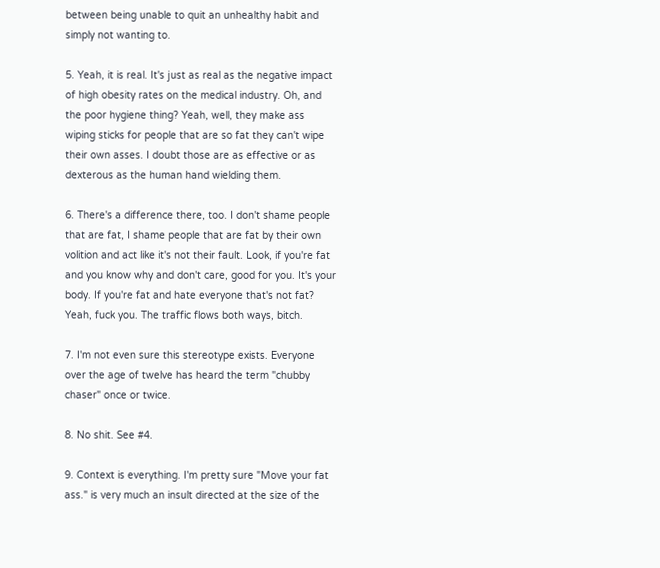between being unable to quit an unhealthy habit and simply not wanting to.

5. Yeah, it is real. It's just as real as the negative impact of high obesity rates on the medical industry. Oh, and the poor hygiene thing? Yeah, well, they make ass wiping sticks for people that are so fat they can't wipe their own asses. I doubt those are as effective or as dexterous as the human hand wielding them.

6. There's a difference there, too. I don't shame people that are fat, I shame people that are fat by their own volition and act like it's not their fault. Look, if you're fat and you know why and don't care, good for you. It's your body. If you're fat and hate everyone that's not fat? Yeah, fuck you. The traffic flows both ways, bitch.

7. I'm not even sure this stereotype exists. Everyone over the age of twelve has heard the term "chubby chaser" once or twice.

8. No shit. See #4.

9. Context is everything. I'm pretty sure "Move your fat ass." is very much an insult directed at the size of the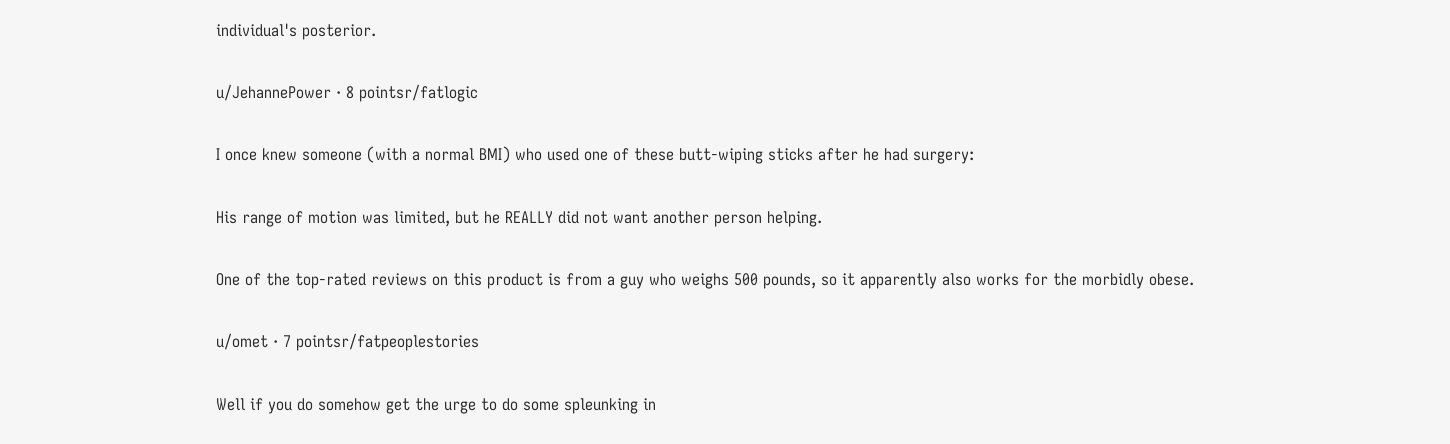individual's posterior.

u/JehannePower · 8 pointsr/fatlogic

I once knew someone (with a normal BMI) who used one of these butt-wiping sticks after he had surgery:

His range of motion was limited, but he REALLY did not want another person helping.

One of the top-rated reviews on this product is from a guy who weighs 500 pounds, so it apparently also works for the morbidly obese.

u/omet · 7 pointsr/fatpeoplestories

Well if you do somehow get the urge to do some spleunking in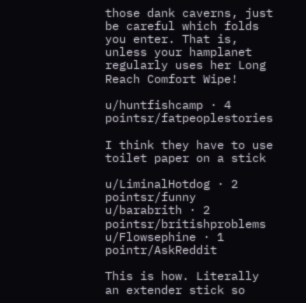those dank caverns, just be careful which folds you enter. That is, unless your hamplanet regularly uses her Long Reach Comfort Wipe!

u/huntfishcamp · 4 pointsr/fatpeoplestories

I think they have to use toilet paper on a stick

u/LiminalHotdog · 2 pointsr/funny
u/barabrith · 2 pointsr/britishproblems
u/Flowsephine · 1 pointr/AskReddit

This is how. Literally an extender stick so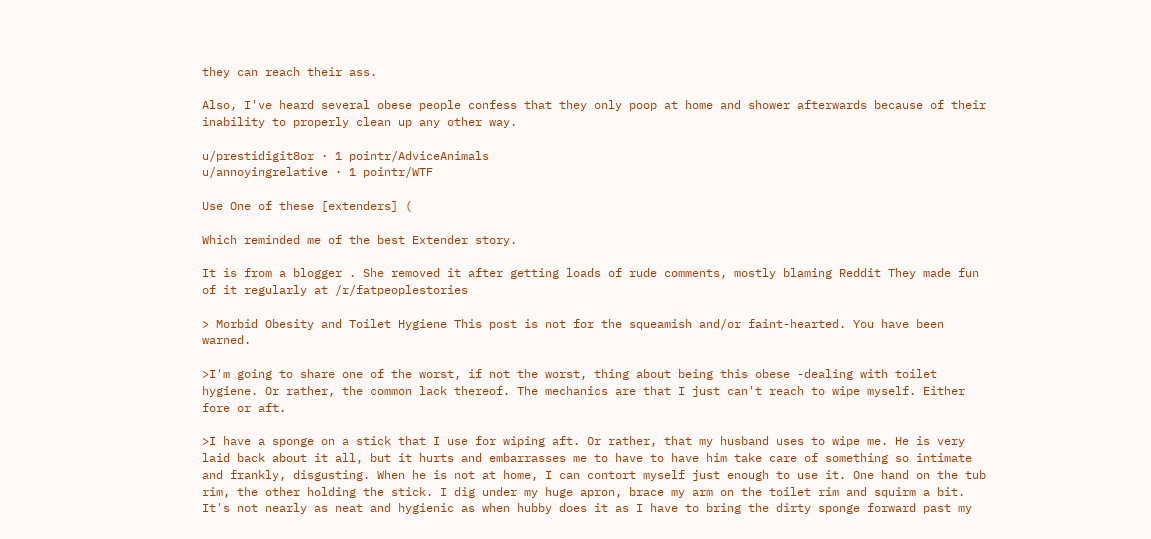they can reach their ass.

Also, I've heard several obese people confess that they only poop at home and shower afterwards because of their inability to properly clean up any other way.

u/prestidigit8or · 1 pointr/AdviceAnimals
u/annoyingrelative · 1 pointr/WTF

Use One of these [extenders] (

Which reminded me of the best Extender story.

It is from a blogger . She removed it after getting loads of rude comments, mostly blaming Reddit They made fun of it regularly at /r/fatpeoplestories

> Morbid Obesity and Toilet Hygiene This post is not for the squeamish and/or faint-hearted. You have been warned.

>I'm going to share one of the worst, if not the worst, thing about being this obese -dealing with toilet hygiene. Or rather, the common lack thereof. The mechanics are that I just can't reach to wipe myself. Either fore or aft.

>I have a sponge on a stick that I use for wiping aft. Or rather, that my husband uses to wipe me. He is very laid back about it all, but it hurts and embarrasses me to have to have him take care of something so intimate and frankly, disgusting. When he is not at home, I can contort myself just enough to use it. One hand on the tub rim, the other holding the stick. I dig under my huge apron, brace my arm on the toilet rim and squirm a bit. It's not nearly as neat and hygienic as when hubby does it as I have to bring the dirty sponge forward past my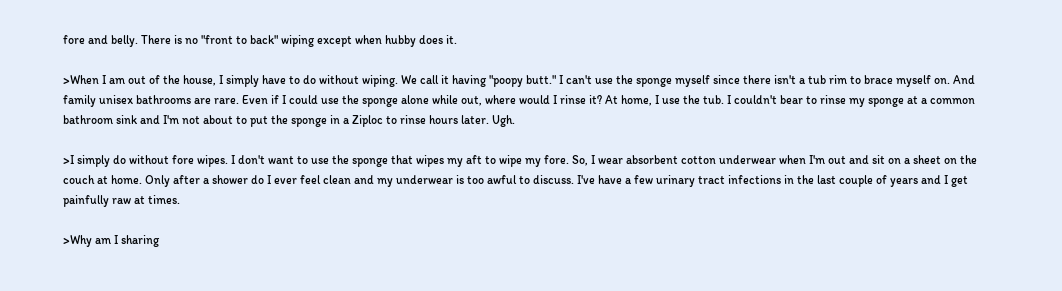fore and belly. There is no "front to back" wiping except when hubby does it.

>When I am out of the house, I simply have to do without wiping. We call it having "poopy butt." I can't use the sponge myself since there isn't a tub rim to brace myself on. And family unisex bathrooms are rare. Even if I could use the sponge alone while out, where would I rinse it? At home, I use the tub. I couldn't bear to rinse my sponge at a common bathroom sink and I'm not about to put the sponge in a Ziploc to rinse hours later. Ugh.

>I simply do without fore wipes. I don't want to use the sponge that wipes my aft to wipe my fore. So, I wear absorbent cotton underwear when I'm out and sit on a sheet on the couch at home. Only after a shower do I ever feel clean and my underwear is too awful to discuss. I've have a few urinary tract infections in the last couple of years and I get painfully raw at times.

>Why am I sharing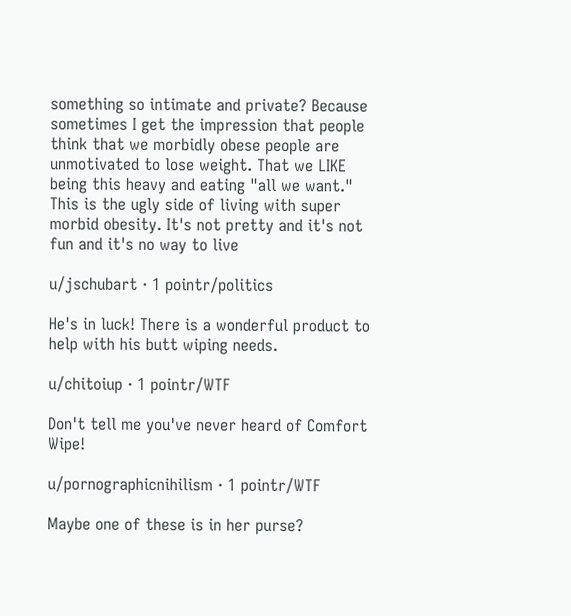something so intimate and private? Because sometimes I get the impression that people think that we morbidly obese people are unmotivated to lose weight. That we LIKE being this heavy and eating "all we want." This is the ugly side of living with super morbid obesity. It's not pretty and it's not fun and it's no way to live

u/jschubart · 1 pointr/politics

He's in luck! There is a wonderful product to help with his butt wiping needs.

u/chitoiup · 1 pointr/WTF

Don't tell me you've never heard of Comfort Wipe!

u/pornographicnihilism · 1 pointr/WTF

Maybe one of these is in her purse?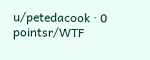u/petedacook · 0 pointsr/WTF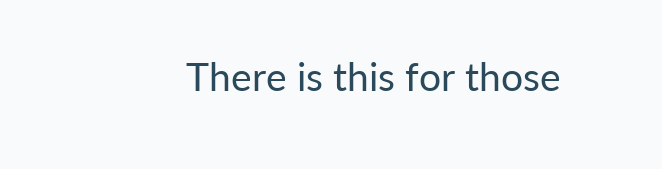There is this for those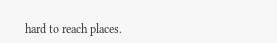hard to reach places.